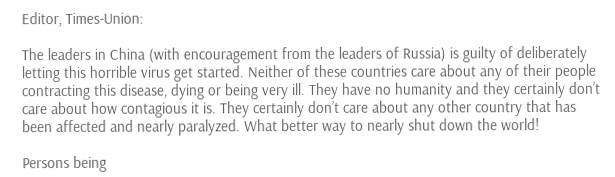Editor, Times-Union:

The leaders in China (with encouragement from the leaders of Russia) is guilty of deliberately letting this horrible virus get started. Neither of these countries care about any of their people contracting this disease, dying or being very ill. They have no humanity and they certainly don’t care about how contagious it is. They certainly don’t care about any other country that has been affected and nearly paralyzed. What better way to nearly shut down the world!

Persons being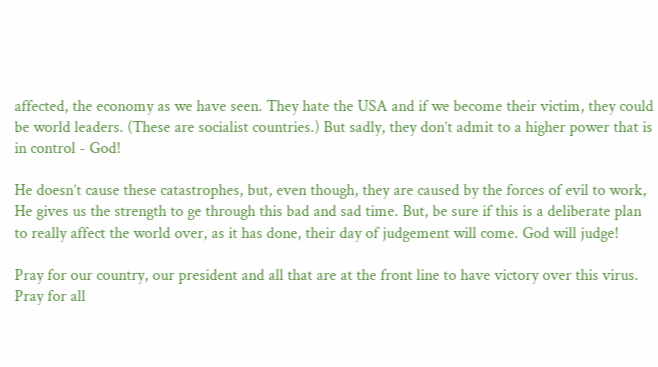affected, the economy as we have seen. They hate the USA and if we become their victim, they could be world leaders. (These are socialist countries.) But sadly, they don’t admit to a higher power that is in control - God!

He doesn’t cause these catastrophes, but, even though, they are caused by the forces of evil to work, He gives us the strength to ge through this bad and sad time. But, be sure if this is a deliberate plan to really affect the world over, as it has done, their day of judgement will come. God will judge!

Pray for our country, our president and all that are at the front line to have victory over this virus. Pray for all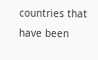countries that have been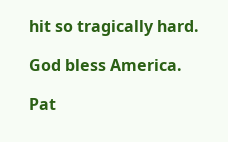hit so tragically hard.

God bless America.

Pat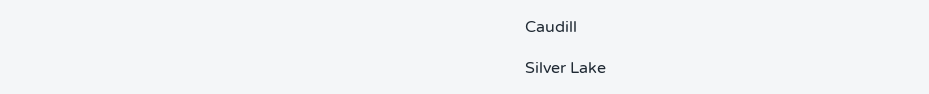Caudill

Silver Lake